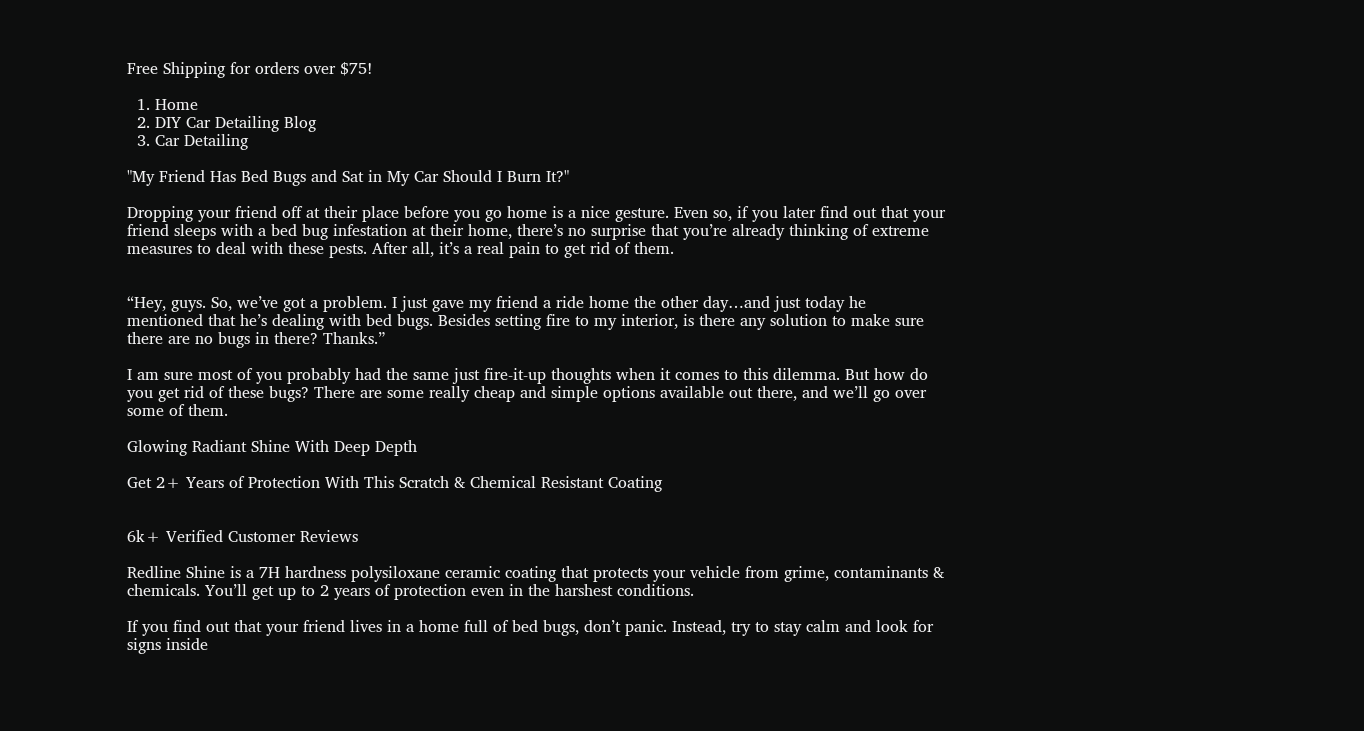Free Shipping for orders over $75!

  1. Home
  2. DIY Car Detailing Blog
  3. Car Detailing

"My Friend Has Bed Bugs and Sat in My Car Should I Burn It?"

Dropping your friend off at their place before you go home is a nice gesture. Even so, if you later find out that your friend sleeps with a bed bug infestation at their home, there’s no surprise that you’re already thinking of extreme measures to deal with these pests. After all, it’s a real pain to get rid of them.


“Hey, guys. So, we’ve got a problem. I just gave my friend a ride home the other day…and just today he mentioned that he’s dealing with bed bugs. Besides setting fire to my interior, is there any solution to make sure there are no bugs in there? Thanks.”

I am sure most of you probably had the same just fire-it-up thoughts when it comes to this dilemma. But how do you get rid of these bugs? There are some really cheap and simple options available out there, and we’ll go over some of them.

Glowing Radiant Shine With Deep Depth

Get 2+ Years of Protection With This Scratch & Chemical Resistant Coating


6k+ Verified Customer Reviews

Redline Shine is a 7H hardness polysiloxane ceramic coating that protects your vehicle from grime, contaminants & chemicals. You’ll get up to 2 years of protection even in the harshest conditions.

If you find out that your friend lives in a home full of bed bugs, don’t panic. Instead, try to stay calm and look for signs inside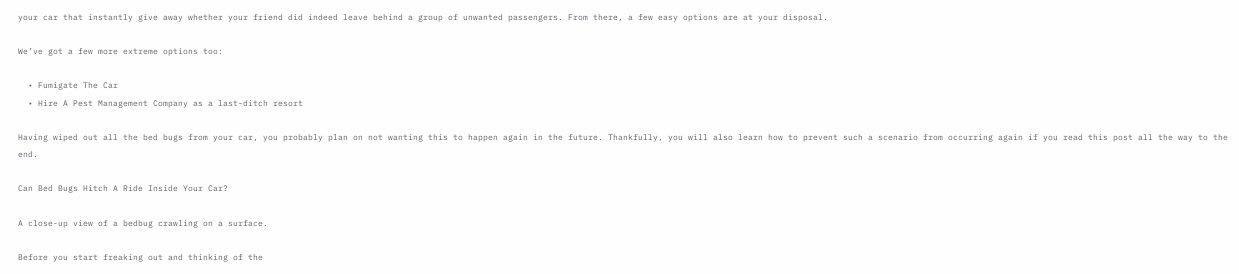your car that instantly give away whether your friend did indeed leave behind a group of unwanted passengers. From there, a few easy options are at your disposal.

We’ve got a few more extreme options too:

  • Fumigate The Car
  • Hire A Pest Management Company as a last-ditch resort

Having wiped out all the bed bugs from your car, you probably plan on not wanting this to happen again in the future. Thankfully, you will also learn how to prevent such a scenario from occurring again if you read this post all the way to the end.

Can Bed Bugs Hitch A Ride Inside Your Car?

A close-up view of a bedbug crawling on a surface.

Before you start freaking out and thinking of the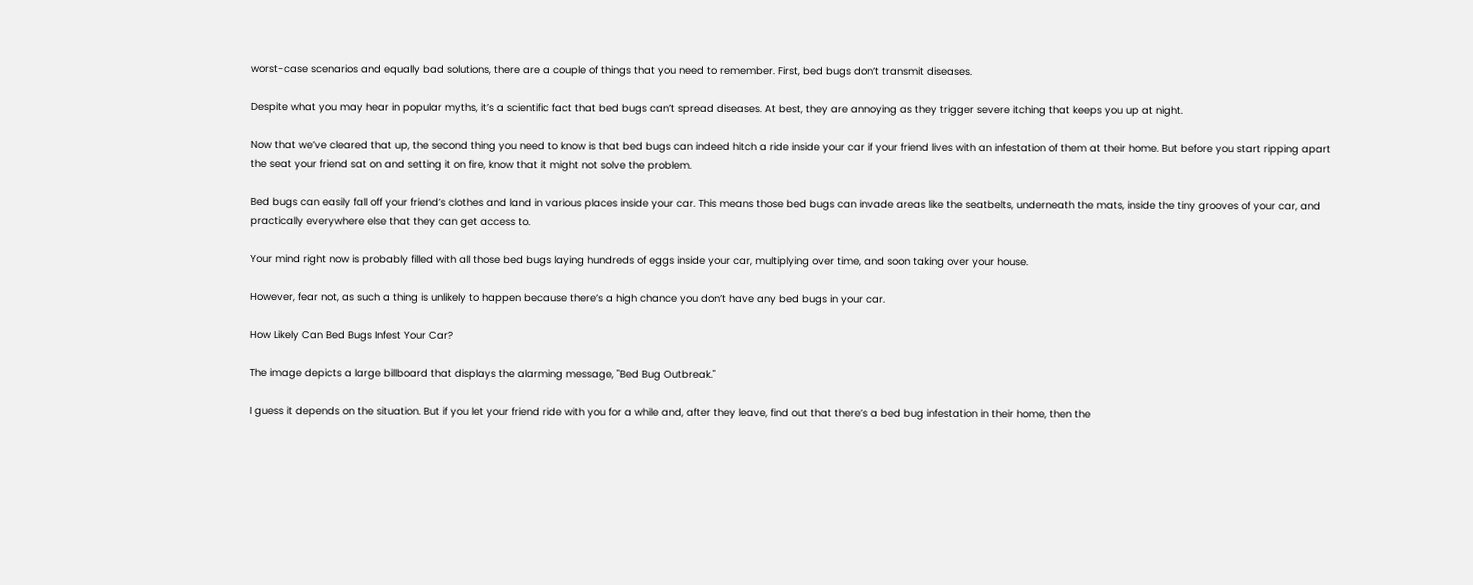worst-case scenarios and equally bad solutions, there are a couple of things that you need to remember. First, bed bugs don’t transmit diseases.

Despite what you may hear in popular myths, it’s a scientific fact that bed bugs can’t spread diseases. At best, they are annoying as they trigger severe itching that keeps you up at night.

Now that we’ve cleared that up, the second thing you need to know is that bed bugs can indeed hitch a ride inside your car if your friend lives with an infestation of them at their home. But before you start ripping apart the seat your friend sat on and setting it on fire, know that it might not solve the problem.

Bed bugs can easily fall off your friend’s clothes and land in various places inside your car. This means those bed bugs can invade areas like the seatbelts, underneath the mats, inside the tiny grooves of your car, and practically everywhere else that they can get access to.

Your mind right now is probably filled with all those bed bugs laying hundreds of eggs inside your car, multiplying over time, and soon taking over your house.

However, fear not, as such a thing is unlikely to happen because there’s a high chance you don’t have any bed bugs in your car.

How Likely Can Bed Bugs Infest Your Car?

The image depicts a large billboard that displays the alarming message, "Bed Bug Outbreak."

I guess it depends on the situation. But if you let your friend ride with you for a while and, after they leave, find out that there’s a bed bug infestation in their home, then the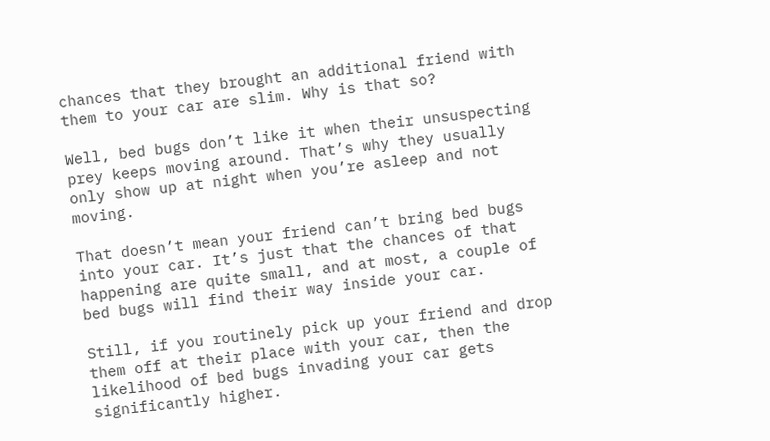chances that they brought an additional friend with them to your car are slim. Why is that so?

Well, bed bugs don’t like it when their unsuspecting prey keeps moving around. That’s why they usually only show up at night when you’re asleep and not moving.

That doesn’t mean your friend can’t bring bed bugs into your car. It’s just that the chances of that happening are quite small, and at most, a couple of bed bugs will find their way inside your car.

Still, if you routinely pick up your friend and drop them off at their place with your car, then the likelihood of bed bugs invading your car gets significantly higher.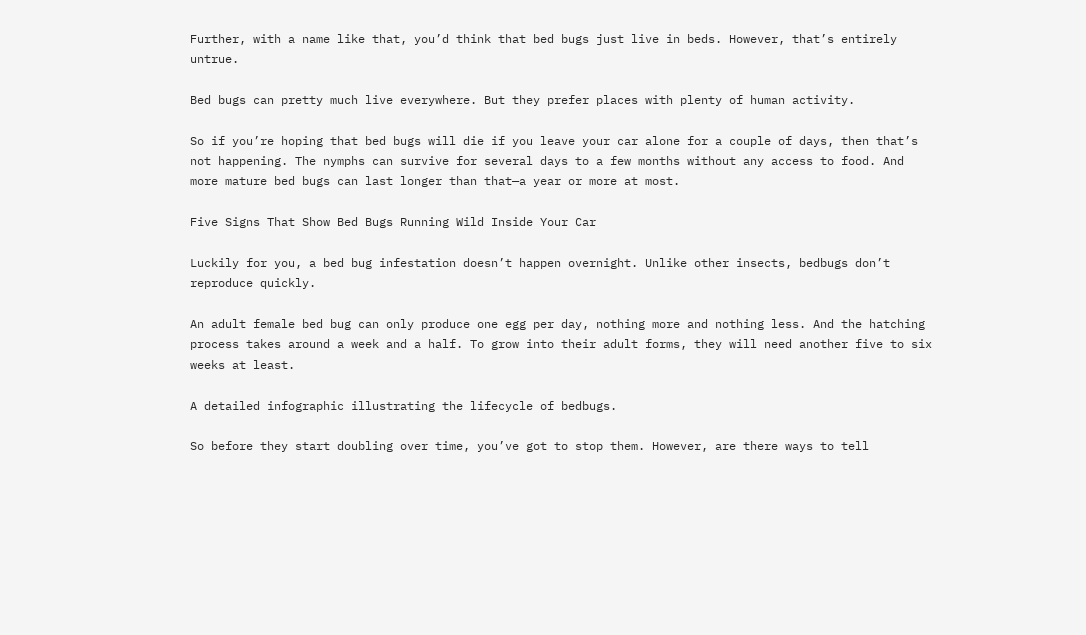Further, with a name like that, you’d think that bed bugs just live in beds. However, that’s entirely untrue.

Bed bugs can pretty much live everywhere. But they prefer places with plenty of human activity.

So if you’re hoping that bed bugs will die if you leave your car alone for a couple of days, then that’s not happening. The nymphs can survive for several days to a few months without any access to food. And more mature bed bugs can last longer than that—a year or more at most.

Five Signs That Show Bed Bugs Running Wild Inside Your Car

Luckily for you, a bed bug infestation doesn’t happen overnight. Unlike other insects, bedbugs don’t reproduce quickly.

An adult female bed bug can only produce one egg per day, nothing more and nothing less. And the hatching process takes around a week and a half. To grow into their adult forms, they will need another five to six weeks at least.

A detailed infographic illustrating the lifecycle of bedbugs.

So before they start doubling over time, you’ve got to stop them. However, are there ways to tell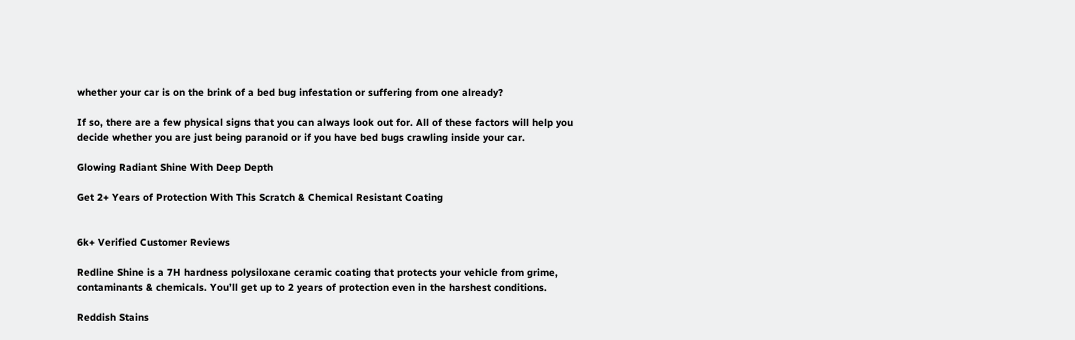whether your car is on the brink of a bed bug infestation or suffering from one already?

If so, there are a few physical signs that you can always look out for. All of these factors will help you decide whether you are just being paranoid or if you have bed bugs crawling inside your car.

Glowing Radiant Shine With Deep Depth

Get 2+ Years of Protection With This Scratch & Chemical Resistant Coating


6k+ Verified Customer Reviews

Redline Shine is a 7H hardness polysiloxane ceramic coating that protects your vehicle from grime, contaminants & chemicals. You’ll get up to 2 years of protection even in the harshest conditions.

Reddish Stains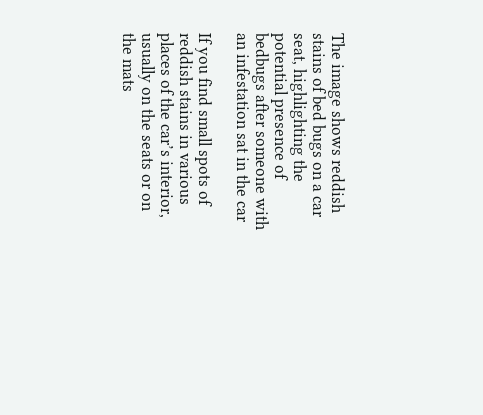The image shows reddish stains of bed bugs on a car seat, highlighting the potential presence of bedbugs after someone with an infestation sat in the car

If you find small spots of reddish stains in various places of the car’s interior, usually on the seats or on the mats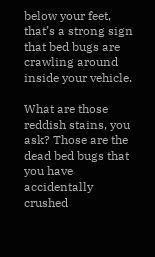below your feet, that’s a strong sign that bed bugs are crawling around inside your vehicle.

What are those reddish stains, you ask? Those are the dead bed bugs that you have accidentally crushed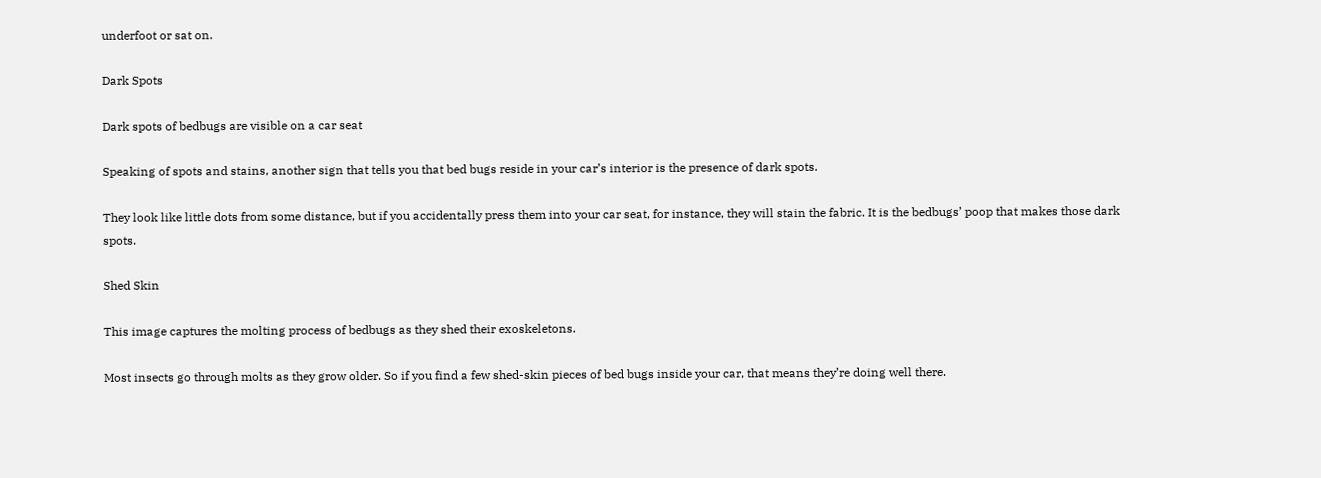underfoot or sat on.

Dark Spots

Dark spots of bedbugs are visible on a car seat

Speaking of spots and stains, another sign that tells you that bed bugs reside in your car’s interior is the presence of dark spots.

They look like little dots from some distance, but if you accidentally press them into your car seat, for instance, they will stain the fabric. It is the bedbugs’ poop that makes those dark spots.

Shed Skin

This image captures the molting process of bedbugs as they shed their exoskeletons.

Most insects go through molts as they grow older. So if you find a few shed-skin pieces of bed bugs inside your car, that means they’re doing well there.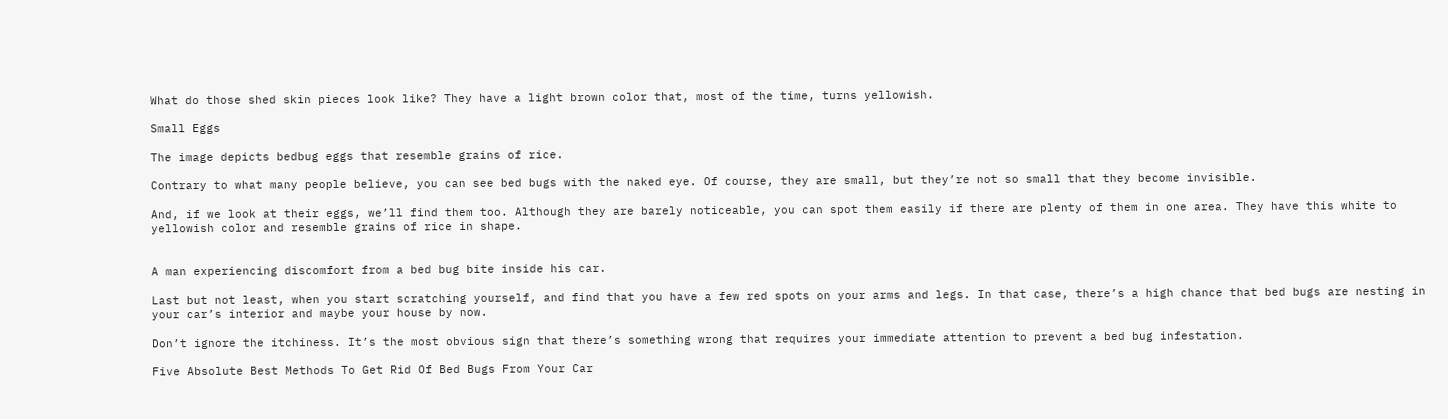What do those shed skin pieces look like? They have a light brown color that, most of the time, turns yellowish.

Small Eggs

The image depicts bedbug eggs that resemble grains of rice.

Contrary to what many people believe, you can see bed bugs with the naked eye. Of course, they are small, but they’re not so small that they become invisible.

And, if we look at their eggs, we’ll find them too. Although they are barely noticeable, you can spot them easily if there are plenty of them in one area. They have this white to yellowish color and resemble grains of rice in shape.


A man experiencing discomfort from a bed bug bite inside his car.

Last but not least, when you start scratching yourself, and find that you have a few red spots on your arms and legs. In that case, there’s a high chance that bed bugs are nesting in your car’s interior and maybe your house by now.

Don’t ignore the itchiness. It’s the most obvious sign that there’s something wrong that requires your immediate attention to prevent a bed bug infestation.

Five Absolute Best Methods To Get Rid Of Bed Bugs From Your Car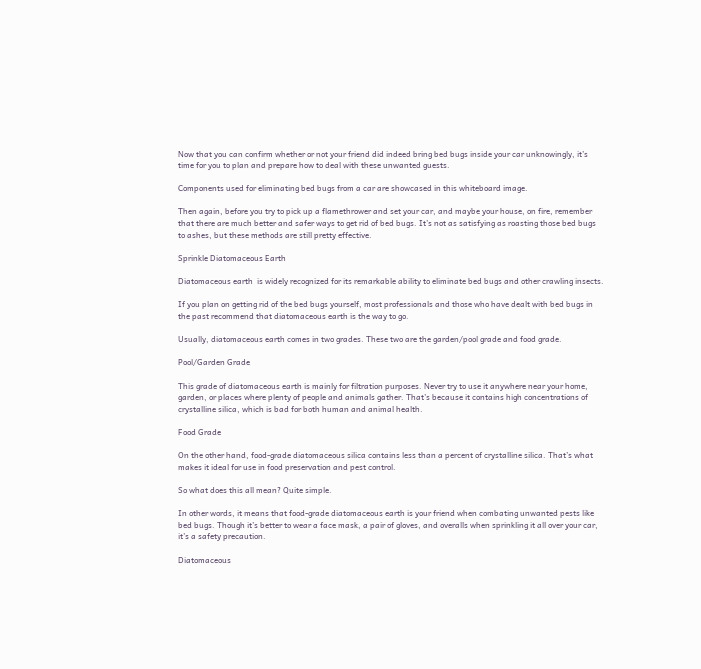Now that you can confirm whether or not your friend did indeed bring bed bugs inside your car unknowingly, it’s time for you to plan and prepare how to deal with these unwanted guests.

Components used for eliminating bed bugs from a car are showcased in this whiteboard image.

Then again, before you try to pick up a flamethrower and set your car, and maybe your house, on fire, remember that there are much better and safer ways to get rid of bed bugs. It’s not as satisfying as roasting those bed bugs to ashes, but these methods are still pretty effective.

Sprinkle Diatomaceous Earth

Diatomaceous earth  is widely recognized for its remarkable ability to eliminate bed bugs and other crawling insects.

If you plan on getting rid of the bed bugs yourself, most professionals and those who have dealt with bed bugs in the past recommend that diatomaceous earth is the way to go.

Usually, diatomaceous earth comes in two grades. These two are the garden/pool grade and food grade.

Pool/Garden Grade

This grade of diatomaceous earth is mainly for filtration purposes. Never try to use it anywhere near your home, garden, or places where plenty of people and animals gather. That’s because it contains high concentrations of crystalline silica, which is bad for both human and animal health.

Food Grade

On the other hand, food-grade diatomaceous silica contains less than a percent of crystalline silica. That’s what makes it ideal for use in food preservation and pest control.

So what does this all mean? Quite simple.

In other words, it means that food-grade diatomaceous earth is your friend when combating unwanted pests like bed bugs. Though it’s better to wear a face mask, a pair of gloves, and overalls when sprinkling it all over your car, it’s a safety precaution.

Diatomaceous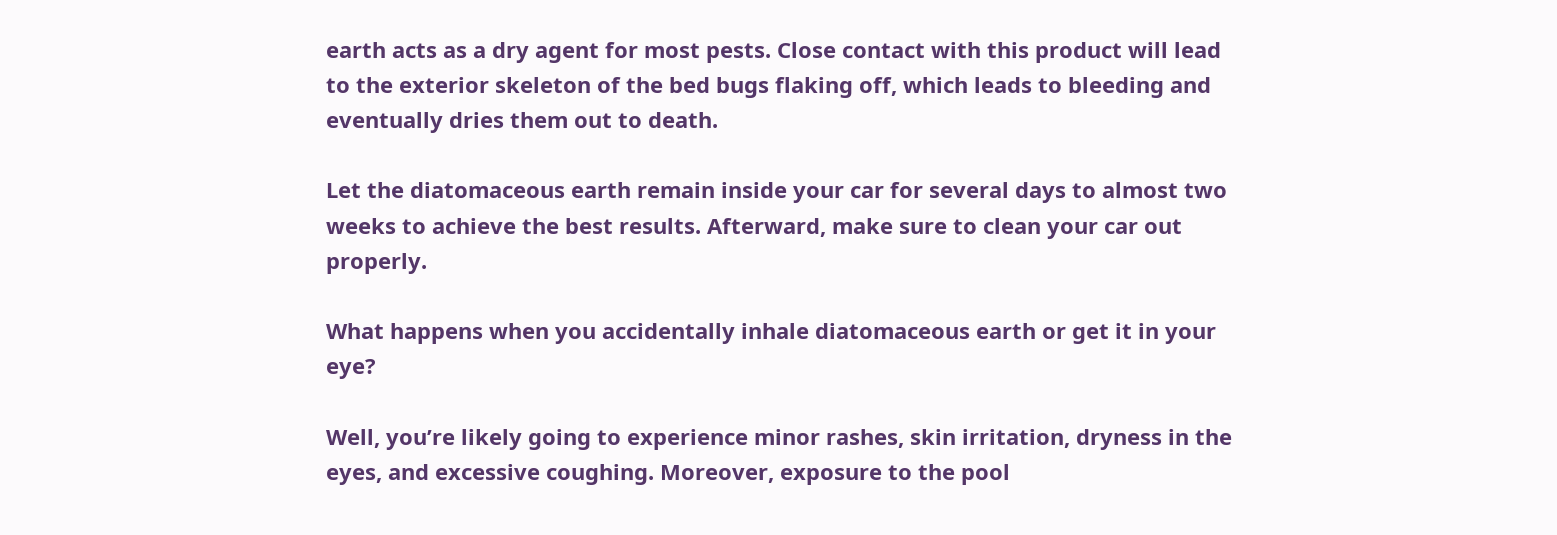earth acts as a dry agent for most pests. Close contact with this product will lead to the exterior skeleton of the bed bugs flaking off, which leads to bleeding and eventually dries them out to death.

Let the diatomaceous earth remain inside your car for several days to almost two weeks to achieve the best results. Afterward, make sure to clean your car out properly.

What happens when you accidentally inhale diatomaceous earth or get it in your eye?

Well, you’re likely going to experience minor rashes, skin irritation, dryness in the eyes, and excessive coughing. Moreover, exposure to the pool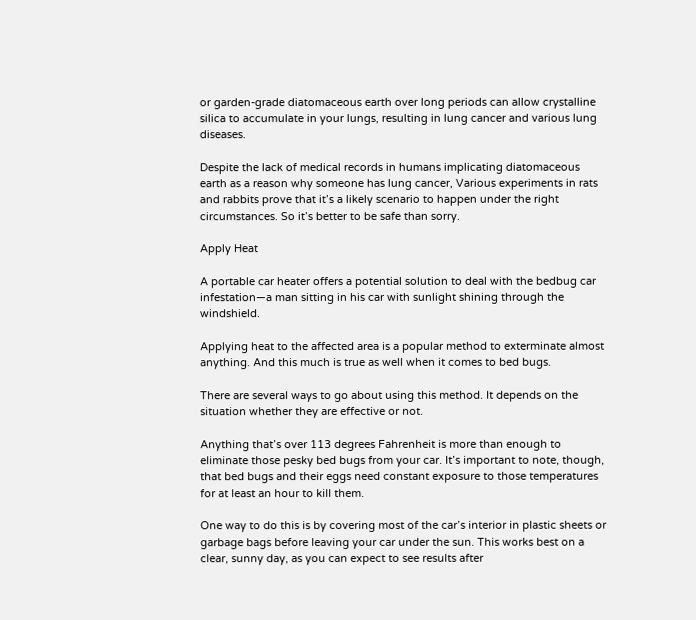or garden-grade diatomaceous earth over long periods can allow crystalline silica to accumulate in your lungs, resulting in lung cancer and various lung diseases.

Despite the lack of medical records in humans implicating diatomaceous earth as a reason why someone has lung cancer, Various experiments in rats and rabbits prove that it’s a likely scenario to happen under the right circumstances. So it’s better to be safe than sorry.

Apply Heat

A portable car heater offers a potential solution to deal with the bedbug car infestation—a man sitting in his car with sunlight shining through the windshield.

Applying heat to the affected area is a popular method to exterminate almost anything. And this much is true as well when it comes to bed bugs.

There are several ways to go about using this method. It depends on the situation whether they are effective or not.

Anything that’s over 113 degrees Fahrenheit is more than enough to eliminate those pesky bed bugs from your car. It’s important to note, though, that bed bugs and their eggs need constant exposure to those temperatures for at least an hour to kill them.

One way to do this is by covering most of the car’s interior in plastic sheets or garbage bags before leaving your car under the sun. This works best on a clear, sunny day, as you can expect to see results after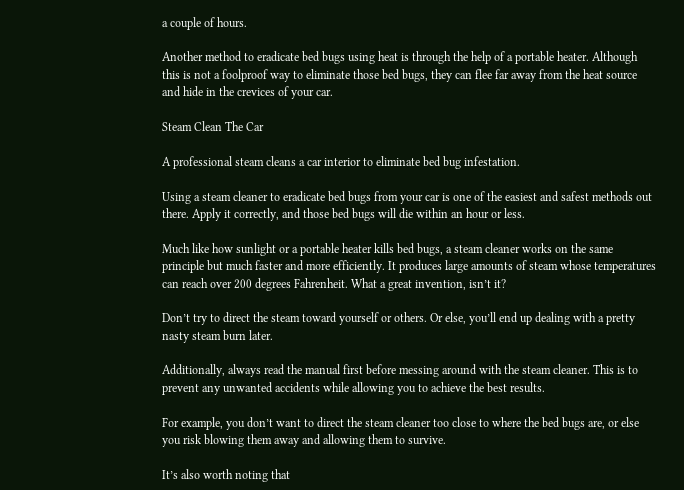a couple of hours.

Another method to eradicate bed bugs using heat is through the help of a portable heater. Although this is not a foolproof way to eliminate those bed bugs, they can flee far away from the heat source and hide in the crevices of your car.

Steam Clean The Car

A professional steam cleans a car interior to eliminate bed bug infestation.

Using a steam cleaner to eradicate bed bugs from your car is one of the easiest and safest methods out there. Apply it correctly, and those bed bugs will die within an hour or less.

Much like how sunlight or a portable heater kills bed bugs, a steam cleaner works on the same principle but much faster and more efficiently. It produces large amounts of steam whose temperatures can reach over 200 degrees Fahrenheit. What a great invention, isn’t it?

Don’t try to direct the steam toward yourself or others. Or else, you’ll end up dealing with a pretty nasty steam burn later.

Additionally, always read the manual first before messing around with the steam cleaner. This is to prevent any unwanted accidents while allowing you to achieve the best results.

For example, you don’t want to direct the steam cleaner too close to where the bed bugs are, or else you risk blowing them away and allowing them to survive.

It’s also worth noting that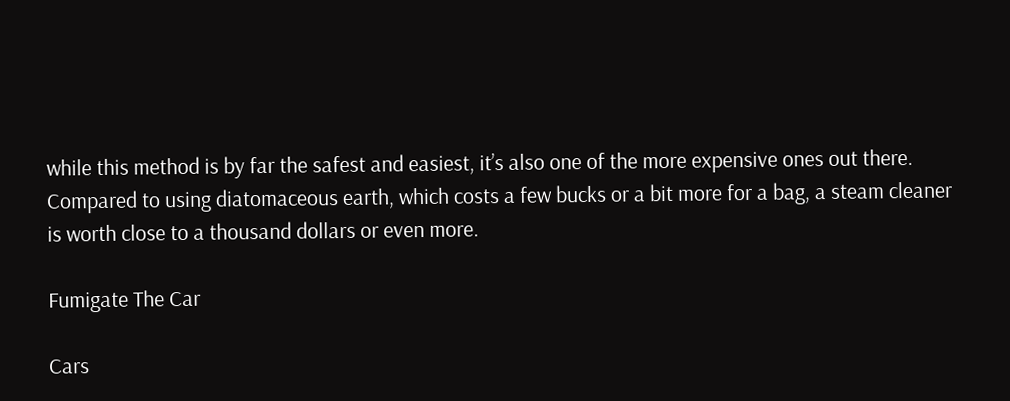while this method is by far the safest and easiest, it’s also one of the more expensive ones out there. Compared to using diatomaceous earth, which costs a few bucks or a bit more for a bag, a steam cleaner is worth close to a thousand dollars or even more.

Fumigate The Car

Cars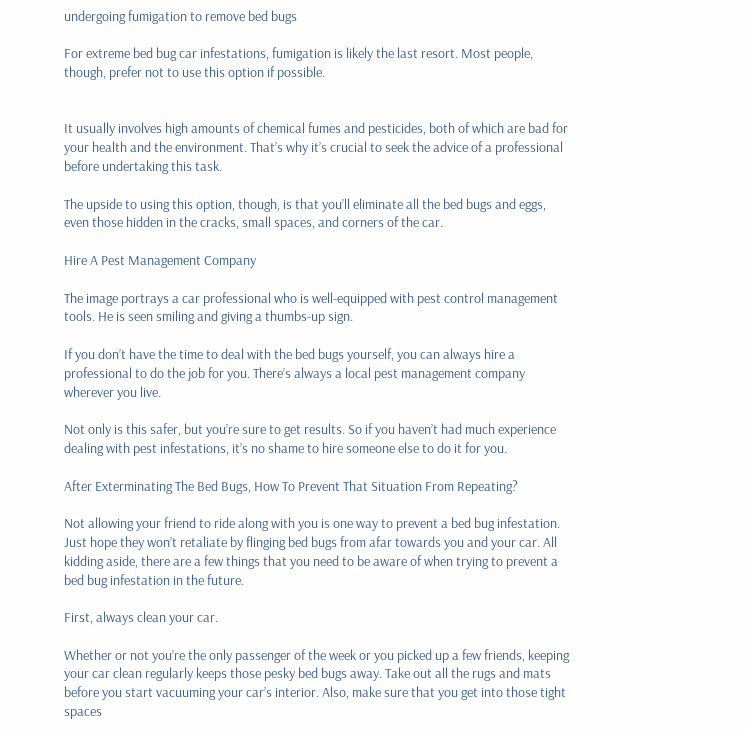undergoing fumigation to remove bed bugs

For extreme bed bug car infestations, fumigation is likely the last resort. Most people, though, prefer not to use this option if possible.


It usually involves high amounts of chemical fumes and pesticides, both of which are bad for your health and the environment. That’s why it’s crucial to seek the advice of a professional before undertaking this task.

The upside to using this option, though, is that you’ll eliminate all the bed bugs and eggs, even those hidden in the cracks, small spaces, and corners of the car.

Hire A Pest Management Company

The image portrays a car professional who is well-equipped with pest control management tools. He is seen smiling and giving a thumbs-up sign.

If you don’t have the time to deal with the bed bugs yourself, you can always hire a professional to do the job for you. There’s always a local pest management company wherever you live.

Not only is this safer, but you’re sure to get results. So if you haven’t had much experience dealing with pest infestations, it’s no shame to hire someone else to do it for you.

After Exterminating The Bed Bugs, How To Prevent That Situation From Repeating?

Not allowing your friend to ride along with you is one way to prevent a bed bug infestation. Just hope they won’t retaliate by flinging bed bugs from afar towards you and your car. All kidding aside, there are a few things that you need to be aware of when trying to prevent a bed bug infestation in the future.

First, always clean your car.

Whether or not you’re the only passenger of the week or you picked up a few friends, keeping your car clean regularly keeps those pesky bed bugs away. Take out all the rugs and mats before you start vacuuming your car’s interior. Also, make sure that you get into those tight spaces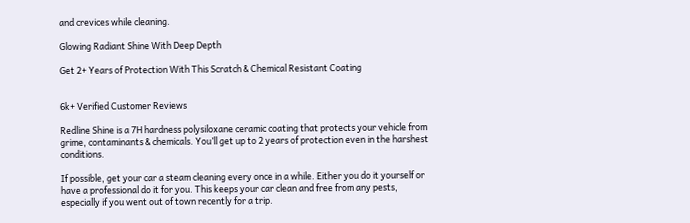and crevices while cleaning.

Glowing Radiant Shine With Deep Depth

Get 2+ Years of Protection With This Scratch & Chemical Resistant Coating


6k+ Verified Customer Reviews

Redline Shine is a 7H hardness polysiloxane ceramic coating that protects your vehicle from grime, contaminants & chemicals. You’ll get up to 2 years of protection even in the harshest conditions.

If possible, get your car a steam cleaning every once in a while. Either you do it yourself or have a professional do it for you. This keeps your car clean and free from any pests, especially if you went out of town recently for a trip.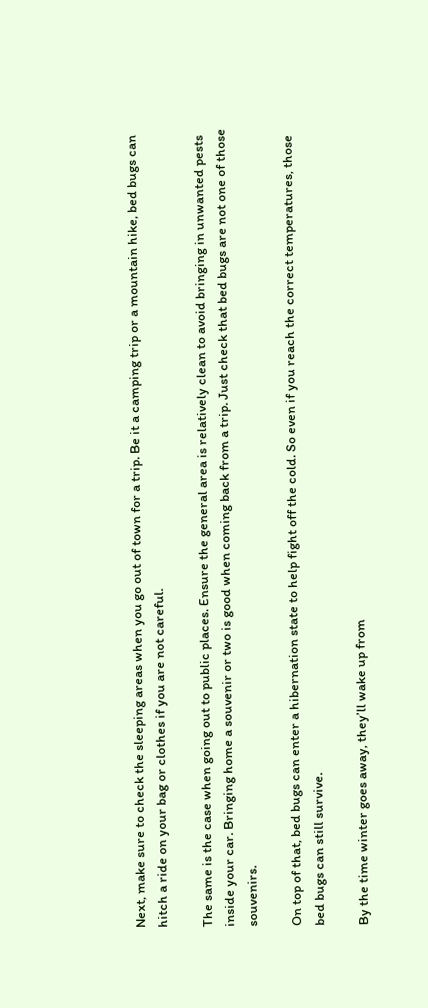Next, make sure to check the sleeping areas when you go out of town for a trip. Be it a camping trip or a mountain hike, bed bugs can hitch a ride on your bag or clothes if you are not careful.

The same is the case when going out to public places. Ensure the general area is relatively clean to avoid bringing in unwanted pests inside your car. Bringing home a souvenir or two is good when coming back from a trip. Just check that bed bugs are not one of those souvenirs.

On top of that, bed bugs can enter a hibernation state to help fight off the cold. So even if you reach the correct temperatures, those bed bugs can still survive.

By the time winter goes away, they’ll wake up from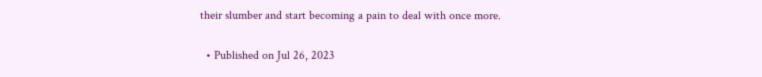their slumber and start becoming a pain to deal with once more.

  • Published on Jul 26, 2023